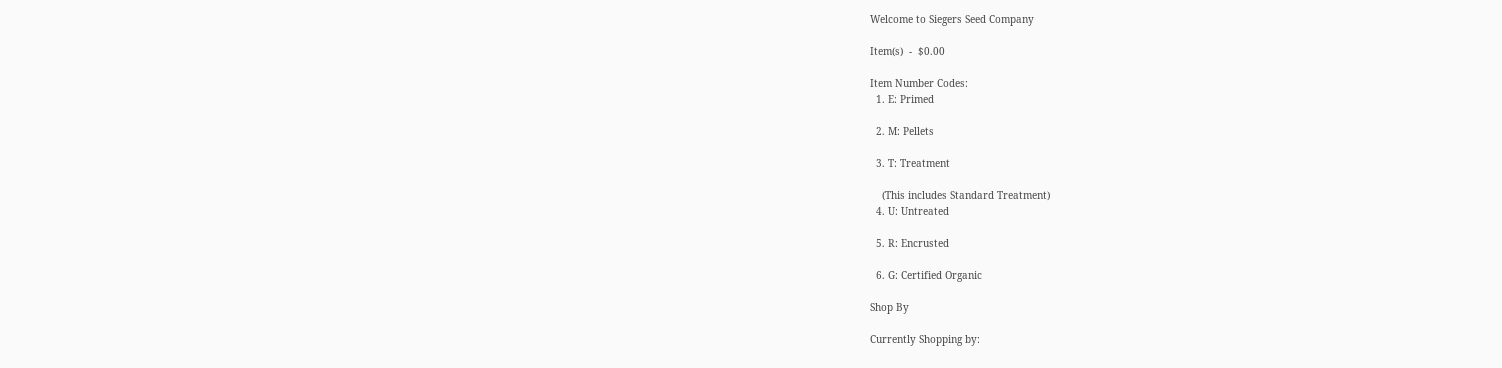Welcome to Siegers Seed Company

Item(s)  -  $0.00

Item Number Codes:
  1. E: Primed

  2. M: Pellets

  3. T: Treatment

    (This includes Standard Treatment)
  4. U: Untreated

  5. R: Encrusted

  6. G: Certified Organic

Shop By

Currently Shopping by: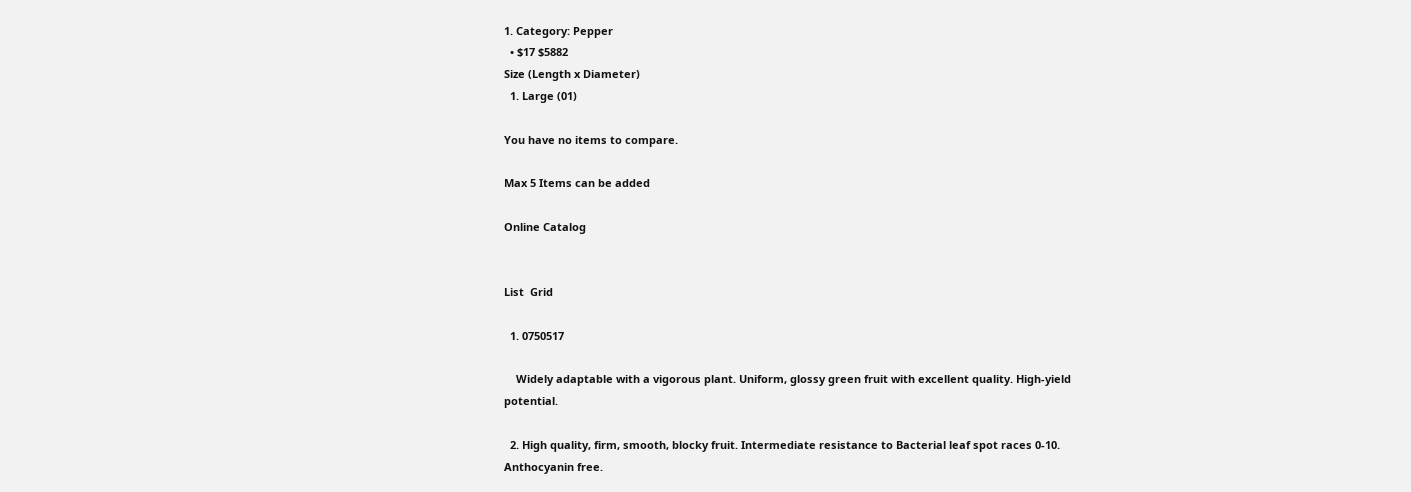1. Category: Pepper
  • $17 $5882
Size (Length x Diameter)
  1. Large (01)

You have no items to compare.

Max 5 Items can be added

Online Catalog


List  Grid

  1. 0750517

    Widely adaptable with a vigorous plant. Uniform, glossy green fruit with excellent quality. High-yield potential.

  2. High quality, firm, smooth, blocky fruit. Intermediate resistance to Bacterial leaf spot races 0-10. Anthocyanin free.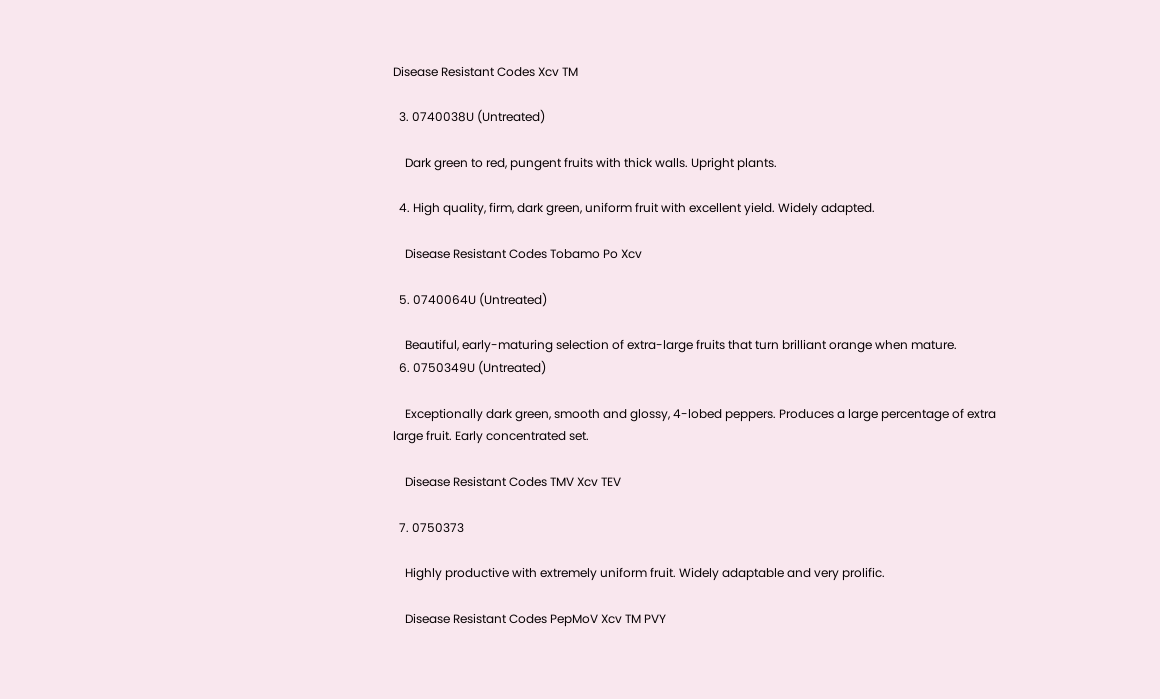Disease Resistant Codes Xcv TM

  3. 0740038U (Untreated)

    Dark green to red, pungent fruits with thick walls. Upright plants.

  4. High quality, firm, dark green, uniform fruit with excellent yield. Widely adapted.

    Disease Resistant Codes Tobamo Po Xcv

  5. 0740064U (Untreated)

    Beautiful, early-maturing selection of extra-large fruits that turn brilliant orange when mature.
  6. 0750349U (Untreated)

    Exceptionally dark green, smooth and glossy, 4-lobed peppers. Produces a large percentage of extra large fruit. Early concentrated set.

    Disease Resistant Codes TMV Xcv TEV

  7. 0750373

    Highly productive with extremely uniform fruit. Widely adaptable and very prolific.

    Disease Resistant Codes PepMoV Xcv TM PVY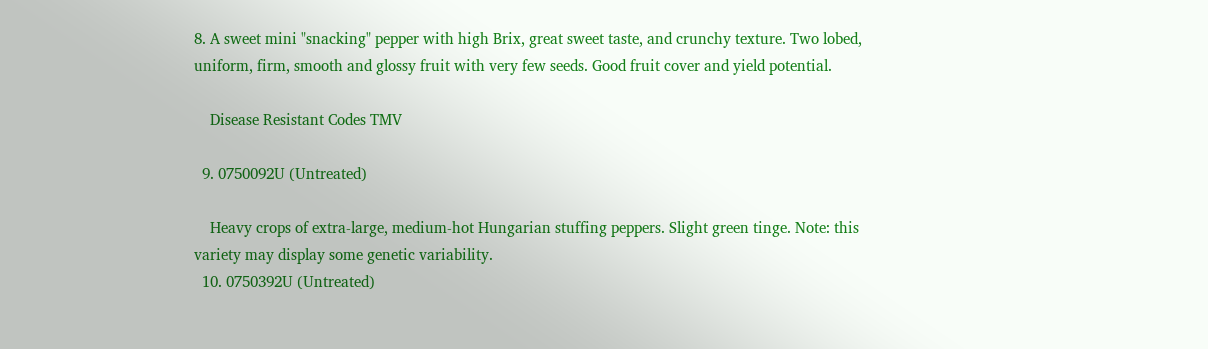8. A sweet mini "snacking" pepper with high Brix, great sweet taste, and crunchy texture. Two lobed, uniform, firm, smooth and glossy fruit with very few seeds. Good fruit cover and yield potential.

    Disease Resistant Codes TMV

  9. 0750092U (Untreated)

    Heavy crops of extra-large, medium-hot Hungarian stuffing peppers. Slight green tinge. Note: this variety may display some genetic variability.
  10. 0750392U (Untreated)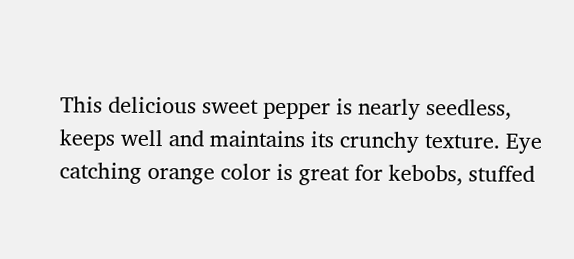This delicious sweet pepper is nearly seedless, keeps well and maintains its crunchy texture. Eye catching orange color is great for kebobs, stuffed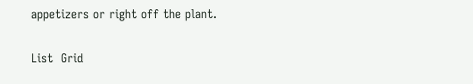appetizers or right off the plant.

List  Grid